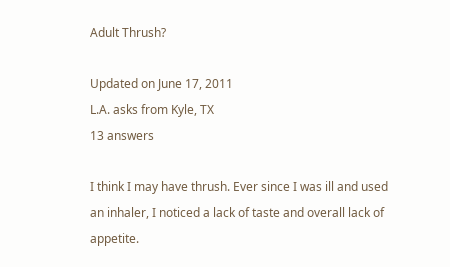Adult Thrush?

Updated on June 17, 2011
L.A. asks from Kyle, TX
13 answers

I think I may have thrush. Ever since I was ill and used an inhaler, I noticed a lack of taste and overall lack of appetite.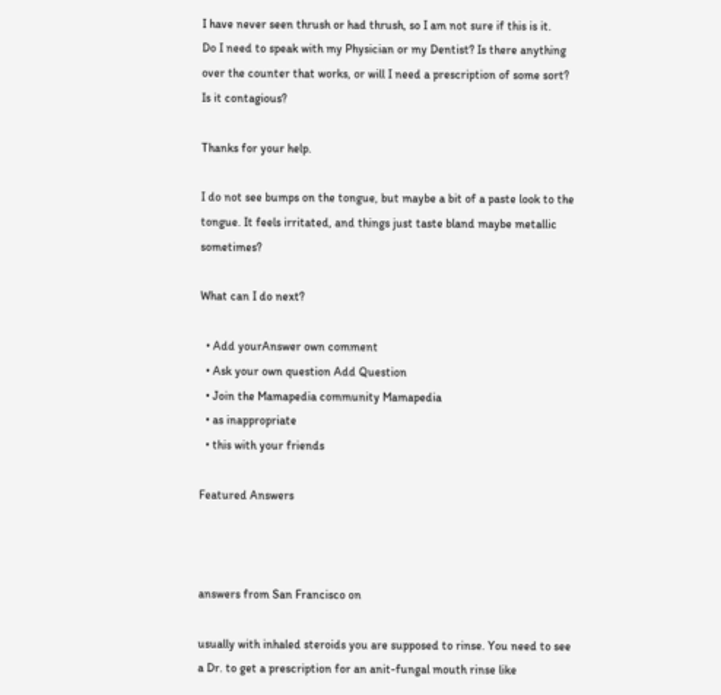I have never seen thrush or had thrush, so I am not sure if this is it.
Do I need to speak with my Physician or my Dentist? Is there anything over the counter that works, or will I need a prescription of some sort? Is it contagious?

Thanks for your help.

I do not see bumps on the tongue, but maybe a bit of a paste look to the tongue. It feels irritated, and things just taste bland maybe metallic sometimes?

What can I do next?

  • Add yourAnswer own comment
  • Ask your own question Add Question
  • Join the Mamapedia community Mamapedia
  • as inappropriate
  • this with your friends

Featured Answers



answers from San Francisco on

usually with inhaled steroids you are supposed to rinse. You need to see a Dr. to get a prescription for an anit-fungal mouth rinse like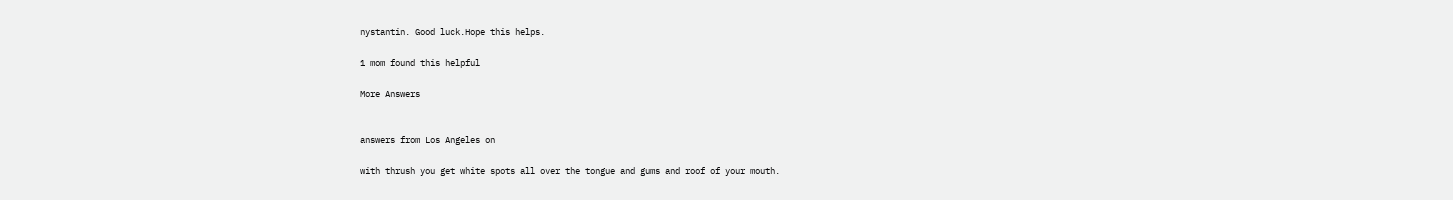nystantin. Good luck.Hope this helps.

1 mom found this helpful

More Answers


answers from Los Angeles on

with thrush you get white spots all over the tongue and gums and roof of your mouth.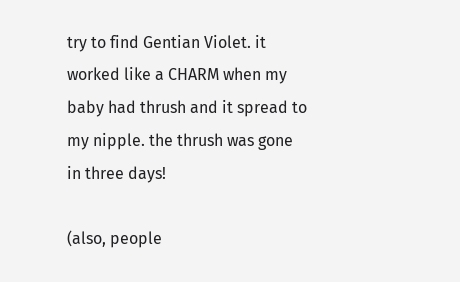try to find Gentian Violet. it worked like a CHARM when my baby had thrush and it spread to my nipple. the thrush was gone in three days!

(also, people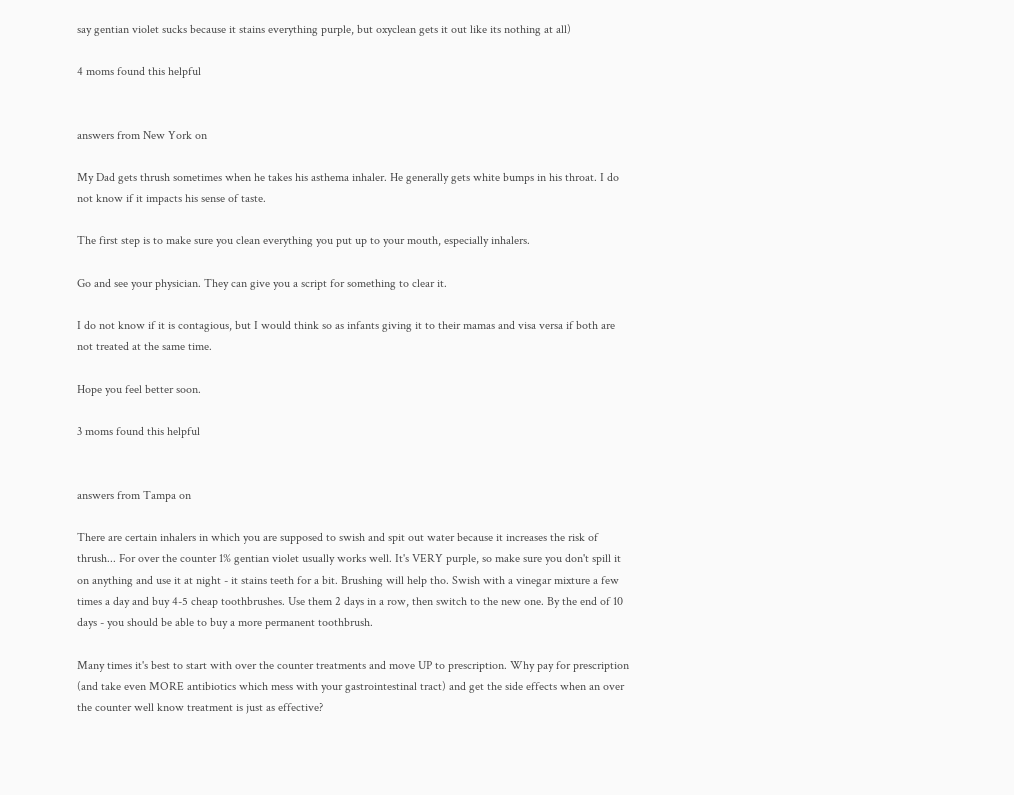say gentian violet sucks because it stains everything purple, but oxyclean gets it out like its nothing at all)

4 moms found this helpful


answers from New York on

My Dad gets thrush sometimes when he takes his asthema inhaler. He generally gets white bumps in his throat. I do not know if it impacts his sense of taste.

The first step is to make sure you clean everything you put up to your mouth, especially inhalers.

Go and see your physician. They can give you a script for something to clear it.

I do not know if it is contagious, but I would think so as infants giving it to their mamas and visa versa if both are not treated at the same time.

Hope you feel better soon.

3 moms found this helpful


answers from Tampa on

There are certain inhalers in which you are supposed to swish and spit out water because it increases the risk of thrush... For over the counter 1% gentian violet usually works well. It's VERY purple, so make sure you don't spill it on anything and use it at night - it stains teeth for a bit. Brushing will help tho. Swish with a vinegar mixture a few times a day and buy 4-5 cheap toothbrushes. Use them 2 days in a row, then switch to the new one. By the end of 10 days - you should be able to buy a more permanent toothbrush.

Many times it's best to start with over the counter treatments and move UP to prescription. Why pay for prescription (and take even MORE antibiotics which mess with your gastrointestinal tract) and get the side effects when an over the counter well know treatment is just as effective?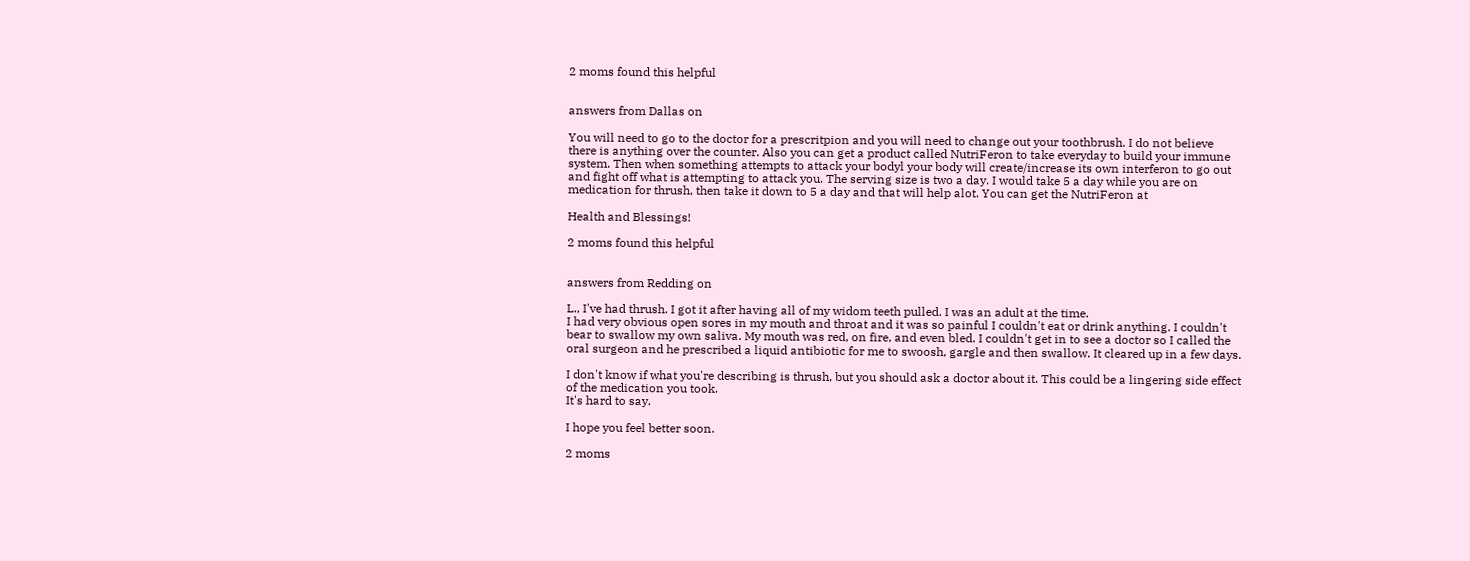2 moms found this helpful


answers from Dallas on

You will need to go to the doctor for a prescritpion and you will need to change out your toothbrush. I do not believe there is anything over the counter. Also you can get a product called NutriFeron to take everyday to build your immune system. Then when something attempts to attack your bodyl your body will create/increase its own interferon to go out and fight off what is attempting to attack you. The serving size is two a day. I would take 5 a day while you are on medication for thrush, then take it down to 5 a day and that will help alot. You can get the NutriFeron at

Health and Blessings!

2 moms found this helpful


answers from Redding on

L., I've had thrush. I got it after having all of my widom teeth pulled. I was an adult at the time.
I had very obvious open sores in my mouth and throat and it was so painful I couldn't eat or drink anything. I couldn't bear to swallow my own saliva. My mouth was red, on fire, and even bled. I couldn't get in to see a doctor so I called the oral surgeon and he prescribed a liquid antibiotic for me to swoosh, gargle and then swallow. It cleared up in a few days.

I don't know if what you're describing is thrush, but you should ask a doctor about it. This could be a lingering side effect of the medication you took.
It's hard to say.

I hope you feel better soon.

2 moms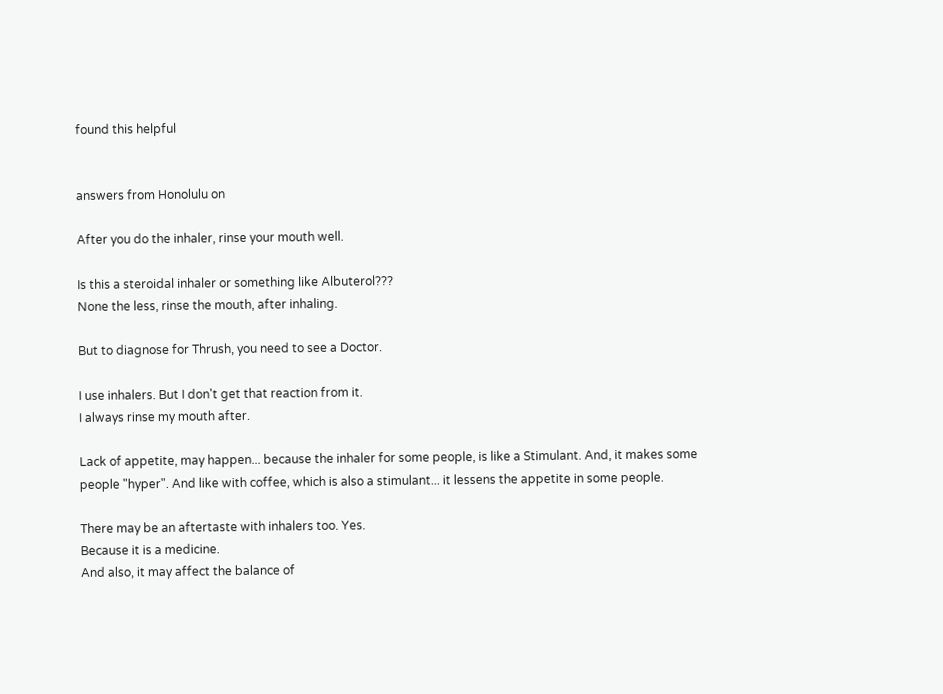found this helpful


answers from Honolulu on

After you do the inhaler, rinse your mouth well.

Is this a steroidal inhaler or something like Albuterol???
None the less, rinse the mouth, after inhaling.

But to diagnose for Thrush, you need to see a Doctor.

I use inhalers. But I don't get that reaction from it.
I always rinse my mouth after.

Lack of appetite, may happen... because the inhaler for some people, is like a Stimulant. And, it makes some people "hyper". And like with coffee, which is also a stimulant... it lessens the appetite in some people.

There may be an aftertaste with inhalers too. Yes.
Because it is a medicine.
And also, it may affect the balance of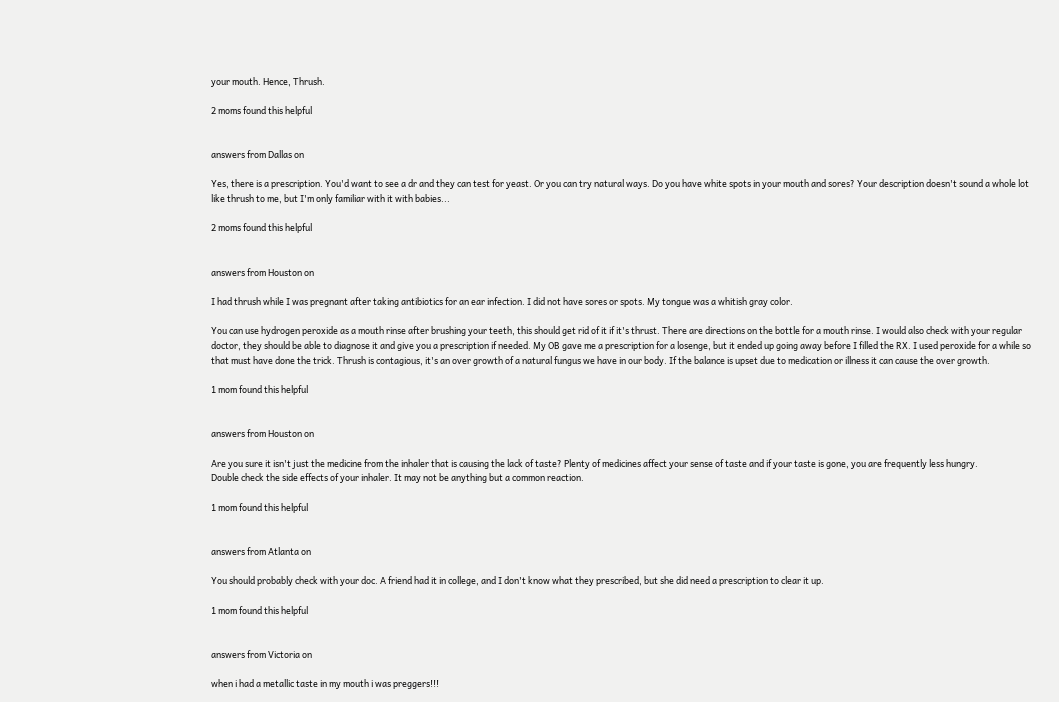your mouth. Hence, Thrush.

2 moms found this helpful


answers from Dallas on

Yes, there is a prescription. You'd want to see a dr and they can test for yeast. Or you can try natural ways. Do you have white spots in your mouth and sores? Your description doesn't sound a whole lot like thrush to me, but I'm only familiar with it with babies...

2 moms found this helpful


answers from Houston on

I had thrush while I was pregnant after taking antibiotics for an ear infection. I did not have sores or spots. My tongue was a whitish gray color.

You can use hydrogen peroxide as a mouth rinse after brushing your teeth, this should get rid of it if it's thrust. There are directions on the bottle for a mouth rinse. I would also check with your regular doctor, they should be able to diagnose it and give you a prescription if needed. My OB gave me a prescription for a losenge, but it ended up going away before I filled the RX. I used peroxide for a while so that must have done the trick. Thrush is contagious, it's an over growth of a natural fungus we have in our body. If the balance is upset due to medication or illness it can cause the over growth.

1 mom found this helpful


answers from Houston on

Are you sure it isn't just the medicine from the inhaler that is causing the lack of taste? Plenty of medicines affect your sense of taste and if your taste is gone, you are frequently less hungry.
Double check the side effects of your inhaler. It may not be anything but a common reaction.

1 mom found this helpful


answers from Atlanta on

You should probably check with your doc. A friend had it in college, and I don't know what they prescribed, but she did need a prescription to clear it up.

1 mom found this helpful


answers from Victoria on

when i had a metallic taste in my mouth i was preggers!!!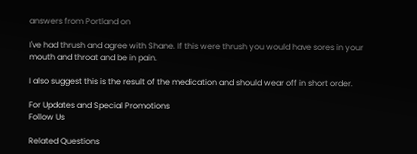answers from Portland on

I've had thrush and agree with Shane. If this were thrush you would have sores in your mouth and throat and be in pain.

I also suggest this is the result of the medication and should wear off in short order.

For Updates and Special Promotions
Follow Us

Related Questions